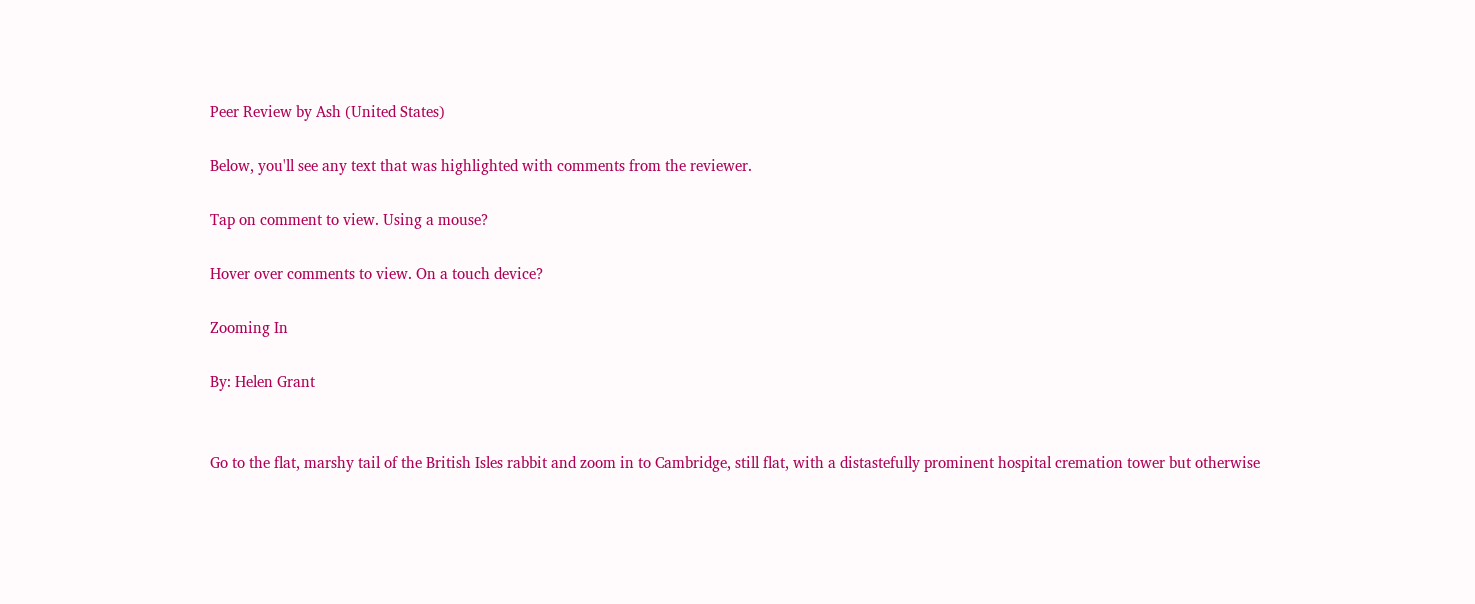Peer Review by Ash (United States)

Below, you'll see any text that was highlighted with comments from the reviewer.

Tap on comment to view. Using a mouse?

Hover over comments to view. On a touch device?

Zooming In

By: Helen Grant


Go to the flat, marshy tail of the British Isles rabbit and zoom in to Cambridge, still flat, with a distastefully prominent hospital cremation tower but otherwise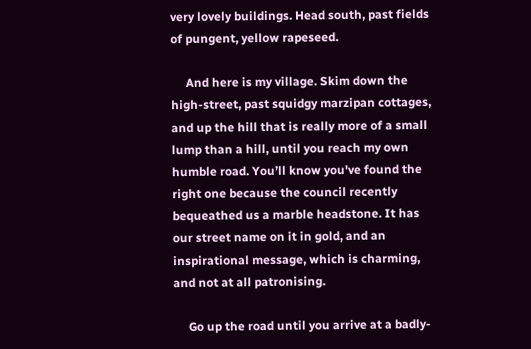very lovely buildings. Head south, past fields of pungent, yellow rapeseed.

     And here is my village. Skim down the high-street, past squidgy marzipan cottages, and up the hill that is really more of a small lump than a hill, until you reach my own humble road. You’ll know you've found the right one because the council recently bequeathed us a marble headstone. It has our street name on it in gold, and an inspirational message, which is charming, and not at all patronising.

     Go up the road until you arrive at a badly-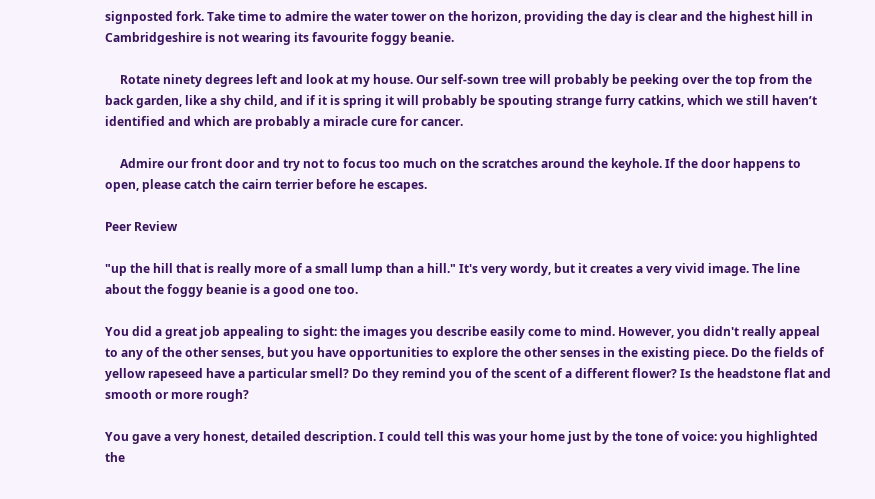signposted fork. Take time to admire the water tower on the horizon, providing the day is clear and the highest hill in Cambridgeshire is not wearing its favourite foggy beanie.

     Rotate ninety degrees left and look at my house. Our self-sown tree will probably be peeking over the top from the back garden, like a shy child, and if it is spring it will probably be spouting strange furry catkins, which we still haven’t identified and which are probably a miracle cure for cancer.

     Admire our front door and try not to focus too much on the scratches around the keyhole. If the door happens to open, please catch the cairn terrier before he escapes.

Peer Review

"up the hill that is really more of a small lump than a hill." It's very wordy, but it creates a very vivid image. The line about the foggy beanie is a good one too.

You did a great job appealing to sight: the images you describe easily come to mind. However, you didn't really appeal to any of the other senses, but you have opportunities to explore the other senses in the existing piece. Do the fields of yellow rapeseed have a particular smell? Do they remind you of the scent of a different flower? Is the headstone flat and smooth or more rough?

You gave a very honest, detailed description. I could tell this was your home just by the tone of voice: you highlighted the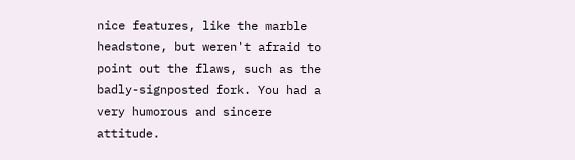nice features, like the marble headstone, but weren't afraid to point out the flaws, such as the badly-signposted fork. You had a very humorous and sincere attitude.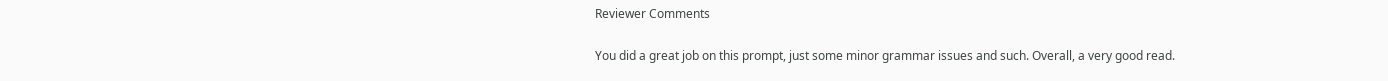Reviewer Comments

You did a great job on this prompt, just some minor grammar issues and such. Overall, a very good read.